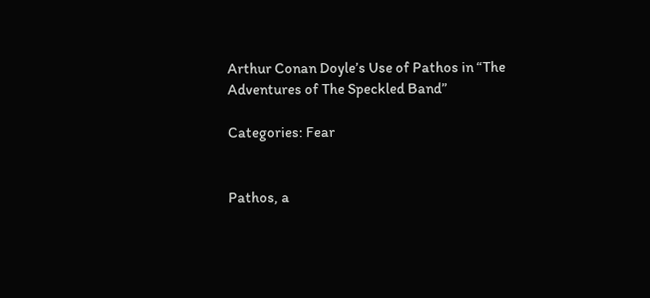Arthur Conan Doyle’s Use of Pathos in “The Adventures of The Speckled Band”

Categories: Fear


Pathos, a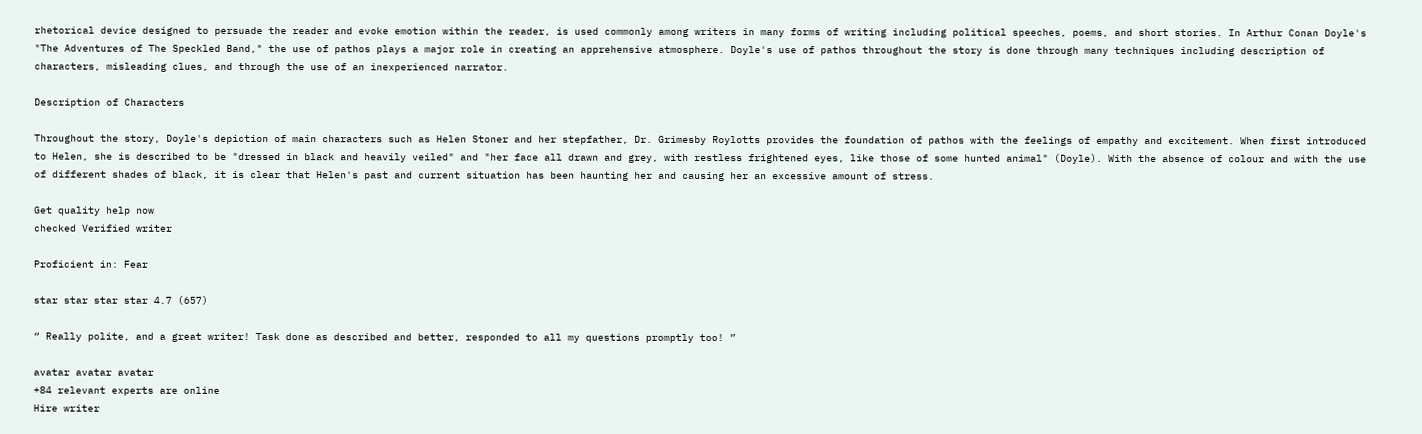rhetorical device designed to persuade the reader and evoke emotion within the reader, is used commonly among writers in many forms of writing including political speeches, poems, and short stories. In Arthur Conan Doyle's "The Adventures of The Speckled Band," the use of pathos plays a major role in creating an apprehensive atmosphere. Doyle's use of pathos throughout the story is done through many techniques including description of characters, misleading clues, and through the use of an inexperienced narrator.

Description of Characters

Throughout the story, Doyle's depiction of main characters such as Helen Stoner and her stepfather, Dr. Grimesby Roylotts provides the foundation of pathos with the feelings of empathy and excitement. When first introduced to Helen, she is described to be "dressed in black and heavily veiled" and "her face all drawn and grey, with restless frightened eyes, like those of some hunted animal" (Doyle). With the absence of colour and with the use of different shades of black, it is clear that Helen's past and current situation has been haunting her and causing her an excessive amount of stress.

Get quality help now
checked Verified writer

Proficient in: Fear

star star star star 4.7 (657)

“ Really polite, and a great writer! Task done as described and better, responded to all my questions promptly too! ”

avatar avatar avatar
+84 relevant experts are online
Hire writer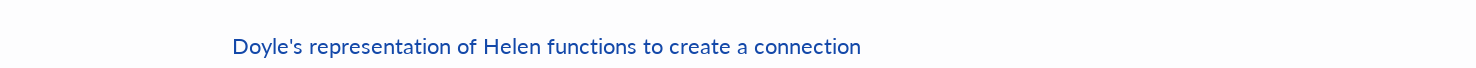Doyle's representation of Helen functions to create a connection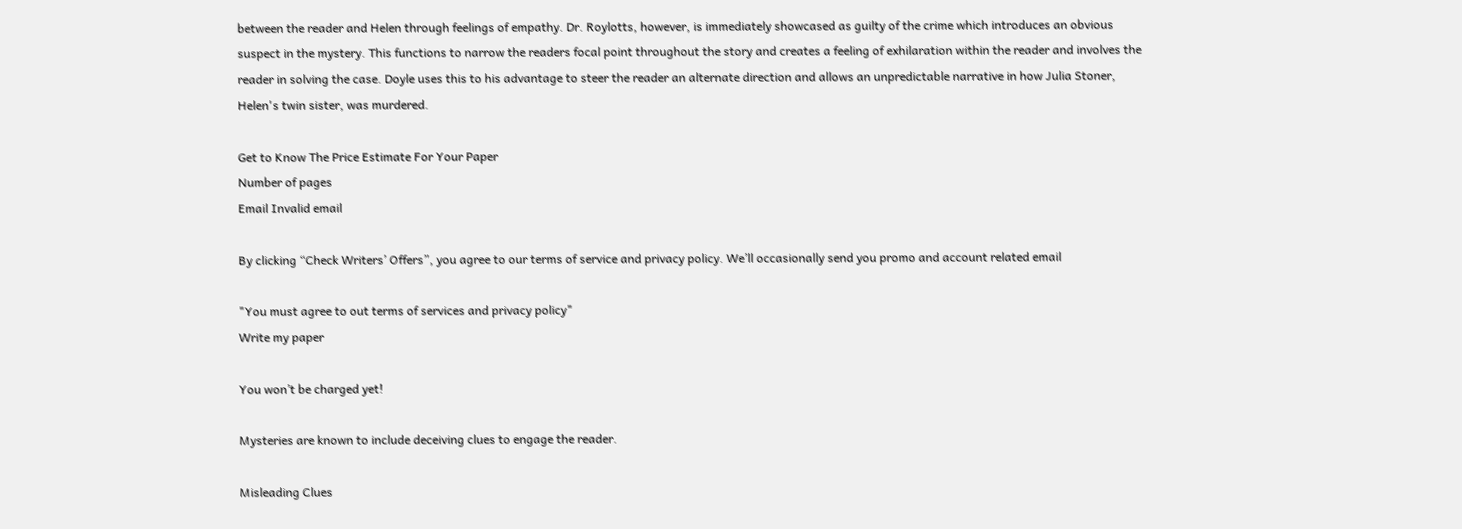between the reader and Helen through feelings of empathy. Dr. Roylotts, however, is immediately showcased as guilty of the crime which introduces an obvious suspect in the mystery. This functions to narrow the readers focal point throughout the story and creates a feeling of exhilaration within the reader and involves the reader in solving the case. Doyle uses this to his advantage to steer the reader an alternate direction and allows an unpredictable narrative in how Julia Stoner, Helen's twin sister, was murdered.

Get to Know The Price Estimate For Your Paper
Number of pages
Email Invalid email

By clicking “Check Writers’ Offers”, you agree to our terms of service and privacy policy. We’ll occasionally send you promo and account related email

"You must agree to out terms of services and privacy policy"
Write my paper

You won’t be charged yet!

Mysteries are known to include deceiving clues to engage the reader.

Misleading Clues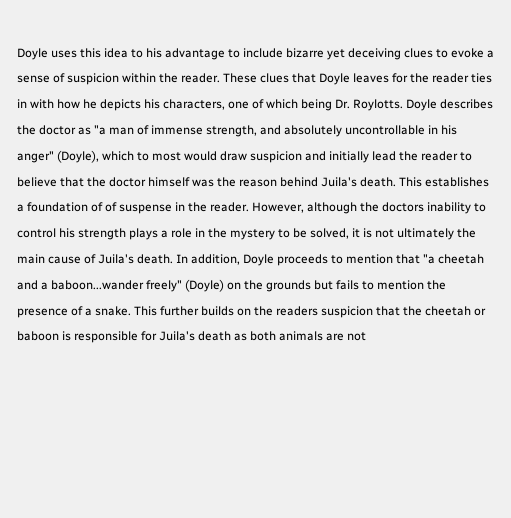Doyle uses this idea to his advantage to include bizarre yet deceiving clues to evoke a sense of suspicion within the reader. These clues that Doyle leaves for the reader ties in with how he depicts his characters, one of which being Dr. Roylotts. Doyle describes the doctor as "a man of immense strength, and absolutely uncontrollable in his anger" (Doyle), which to most would draw suspicion and initially lead the reader to believe that the doctor himself was the reason behind Juila's death. This establishes a foundation of of suspense in the reader. However, although the doctors inability to control his strength plays a role in the mystery to be solved, it is not ultimately the main cause of Juila's death. In addition, Doyle proceeds to mention that "a cheetah and a baboon...wander freely" (Doyle) on the grounds but fails to mention the presence of a snake. This further builds on the readers suspicion that the cheetah or baboon is responsible for Juila's death as both animals are not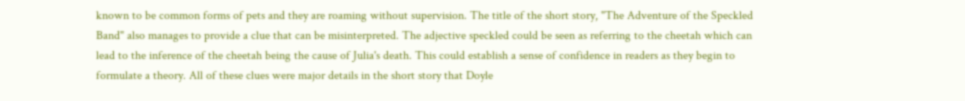known to be common forms of pets and they are roaming without supervision. The title of the short story, "The Adventure of the Speckled Band" also manages to provide a clue that can be misinterpreted. The adjective speckled could be seen as referring to the cheetah which can lead to the inference of the cheetah being the cause of Julia's death. This could establish a sense of confidence in readers as they begin to formulate a theory. All of these clues were major details in the short story that Doyle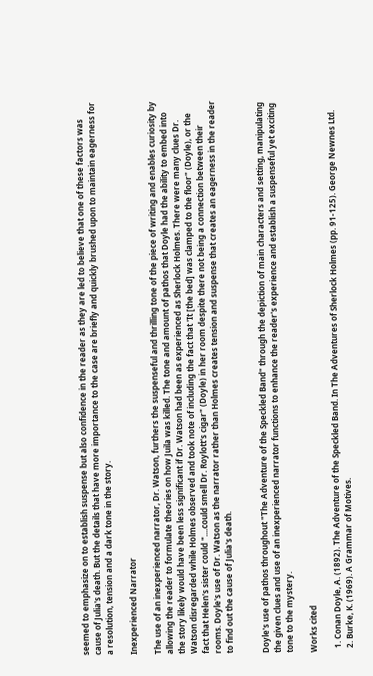seemed to emphasize on to establish suspense but also confidence in the reader as they are led to believe that one of these factors was cause of Julia's death. But the details that have more importance to the case are briefly and quickly brushed upon to maintain eagerness for a resolution, tension and a dark tone in the story.

Inexperienced Narrator

The use of an inexperienced narrator, Dr. Watson, furthers the suspenseful and thrilling tone of the piece of writing and enables curiosity by allowing the reader to formulate theories on how Juila was killed. The tone and amount of pathos that Doyle had the ability to embed into the story likely would have been less significant if Dr. Watson had been as experienced as Sherlock Holmes. There were many clues Dr. Watson disregarded while Holmes observed and took note of including the fact that 'It [the bed] was clamped to the floor" (Doyle), or the fact that Helen's sister could "....could smell Dr. Roylott's cigar" (Doyle) in her room despite there not being a connection between their rooms. Doyle's use of Dr. Watson as the narrator rather than Holmes creates tension and suspense that creates an eagerness in the reader to find out the cause of Julia's death.


Doyle's use of pathos throughout "The Adventure of the Speckled Band" through the depiction of main characters and setting, manipulating the given clues and use of an inexperienced narrator functions to enhance the reader's experience and establish a suspenseful yet exciting tone to the mystery.

Works cited

  1. Conan Doyle, A. (1892). The Adventure of the Speckled Band. In The Adventures of Sherlock Holmes (pp. 91-125). George Newnes Ltd.
  2. Burke, K. (1969). A Grammar of Motives.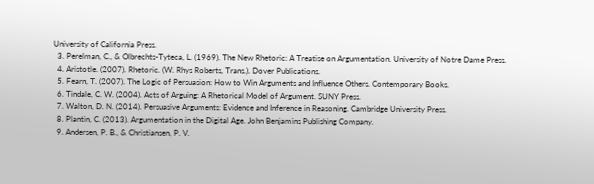University of California Press.
  3. Perelman, C., & Olbrechts-Tyteca, L. (1969). The New Rhetoric: A Treatise on Argumentation. University of Notre Dame Press.
  4. Aristotle. (2007). Rhetoric. (W. Rhys Roberts, Trans.). Dover Publications.
  5. Fearn, T. (2007). The Logic of Persuasion: How to Win Arguments and Influence Others. Contemporary Books.
  6. Tindale, C. W. (2004). Acts of Arguing: A Rhetorical Model of Argument. SUNY Press.
  7. Walton, D. N. (2014). Persuasive Arguments: Evidence and Inference in Reasoning. Cambridge University Press.
  8. Plantin, C. (2013). Argumentation in the Digital Age. John Benjamins Publishing Company.
  9. Andersen, P. B., & Christiansen, P. V.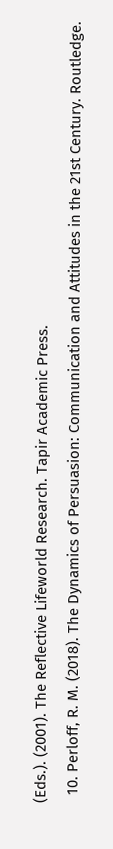(Eds.). (2001). The Reflective Lifeworld Research. Tapir Academic Press.
  10. Perloff, R. M. (2018). The Dynamics of Persuasion: Communication and Attitudes in the 21st Century. Routledge.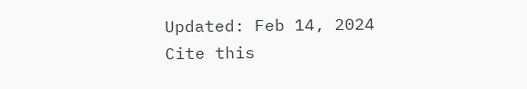Updated: Feb 14, 2024
Cite this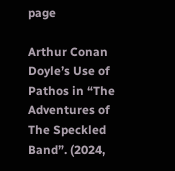page

Arthur Conan Doyle’s Use of Pathos in “The Adventures of The Speckled Band”. (2024,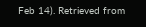Feb 14). Retrieved from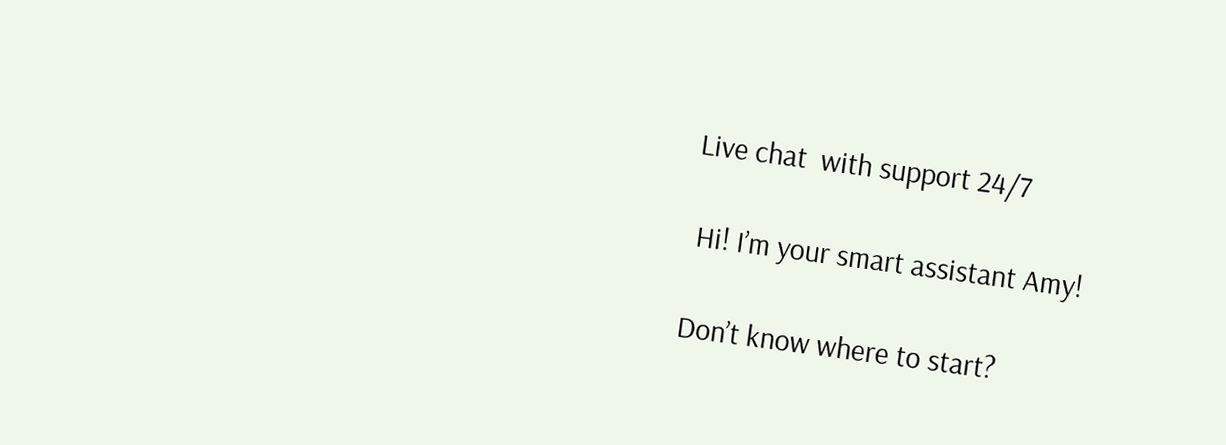Live chat  with support 24/7

 Hi! I’m your smart assistant Amy!

Don’t know where to start?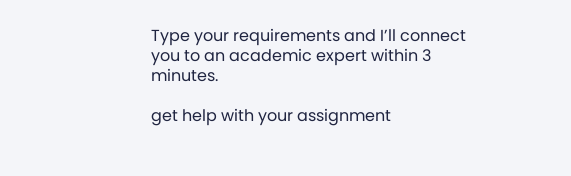Type your requirements and I’ll connect you to an academic expert within 3 minutes.

get help with your assignment